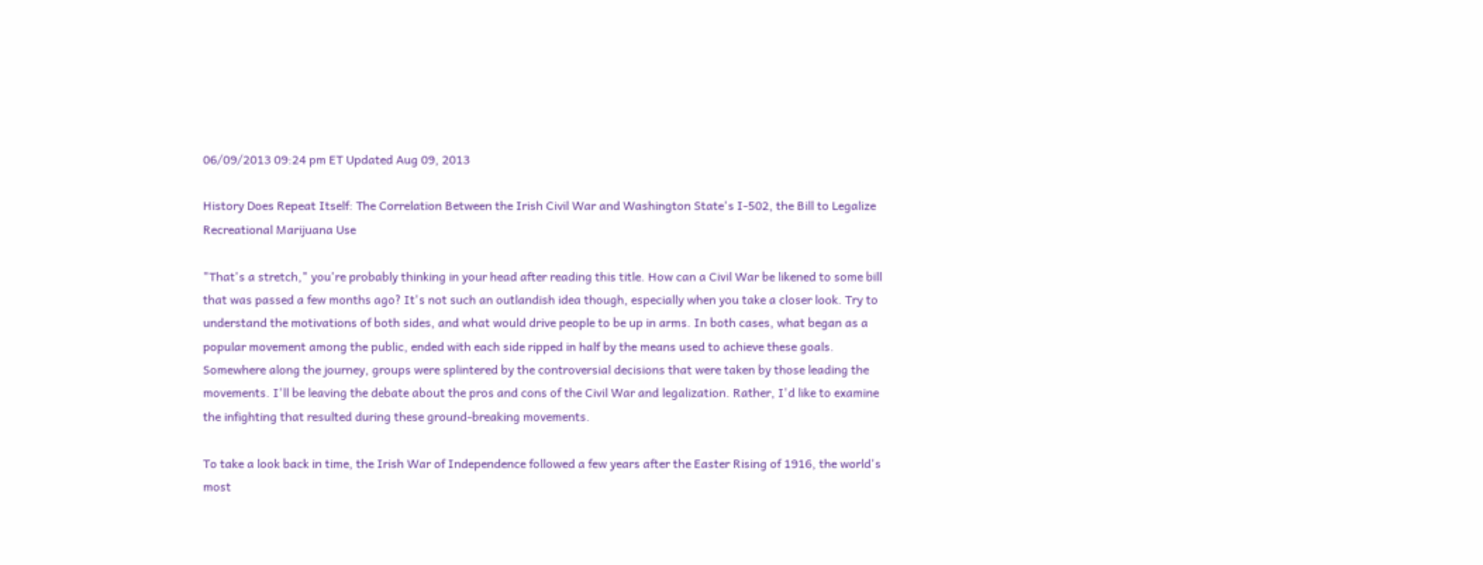06/09/2013 09:24 pm ET Updated Aug 09, 2013

History Does Repeat Itself: The Correlation Between the Irish Civil War and Washington State's I-502, the Bill to Legalize Recreational Marijuana Use

"That's a stretch," you're probably thinking in your head after reading this title. How can a Civil War be likened to some bill that was passed a few months ago? It's not such an outlandish idea though, especially when you take a closer look. Try to understand the motivations of both sides, and what would drive people to be up in arms. In both cases, what began as a popular movement among the public, ended with each side ripped in half by the means used to achieve these goals. Somewhere along the journey, groups were splintered by the controversial decisions that were taken by those leading the movements. I'll be leaving the debate about the pros and cons of the Civil War and legalization. Rather, I'd like to examine the infighting that resulted during these ground-breaking movements.

To take a look back in time, the Irish War of Independence followed a few years after the Easter Rising of 1916, the world's most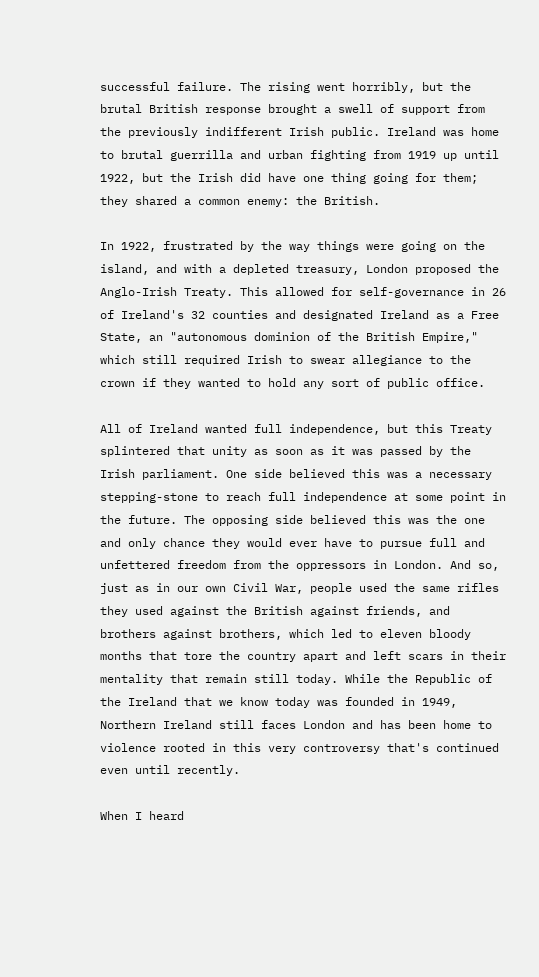successful failure. The rising went horribly, but the brutal British response brought a swell of support from the previously indifferent Irish public. Ireland was home to brutal guerrilla and urban fighting from 1919 up until 1922, but the Irish did have one thing going for them; they shared a common enemy: the British.

In 1922, frustrated by the way things were going on the island, and with a depleted treasury, London proposed the Anglo-Irish Treaty. This allowed for self-governance in 26 of Ireland's 32 counties and designated Ireland as a Free State, an "autonomous dominion of the British Empire," which still required Irish to swear allegiance to the crown if they wanted to hold any sort of public office.

All of Ireland wanted full independence, but this Treaty splintered that unity as soon as it was passed by the Irish parliament. One side believed this was a necessary stepping-stone to reach full independence at some point in the future. The opposing side believed this was the one and only chance they would ever have to pursue full and unfettered freedom from the oppressors in London. And so, just as in our own Civil War, people used the same rifles they used against the British against friends, and brothers against brothers, which led to eleven bloody months that tore the country apart and left scars in their mentality that remain still today. While the Republic of the Ireland that we know today was founded in 1949, Northern Ireland still faces London and has been home to violence rooted in this very controversy that's continued even until recently.

When I heard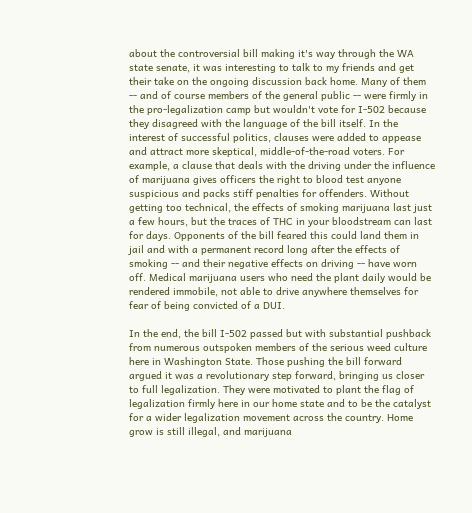about the controversial bill making it's way through the WA state senate, it was interesting to talk to my friends and get their take on the ongoing discussion back home. Many of them -- and of course members of the general public -- were firmly in the pro-legalization camp but wouldn't vote for I-502 because they disagreed with the language of the bill itself. In the interest of successful politics, clauses were added to appease and attract more skeptical, middle-of-the-road voters. For example, a clause that deals with the driving under the influence of marijuana gives officers the right to blood test anyone suspicious and packs stiff penalties for offenders. Without getting too technical, the effects of smoking marijuana last just a few hours, but the traces of THC in your bloodstream can last for days. Opponents of the bill feared this could land them in jail and with a permanent record long after the effects of smoking -- and their negative effects on driving -- have worn off. Medical marijuana users who need the plant daily would be rendered immobile, not able to drive anywhere themselves for fear of being convicted of a DUI.

In the end, the bill I-502 passed but with substantial pushback from numerous outspoken members of the serious weed culture here in Washington State. Those pushing the bill forward argued it was a revolutionary step forward, bringing us closer to full legalization. They were motivated to plant the flag of legalization firmly here in our home state and to be the catalyst for a wider legalization movement across the country. Home grow is still illegal, and marijuana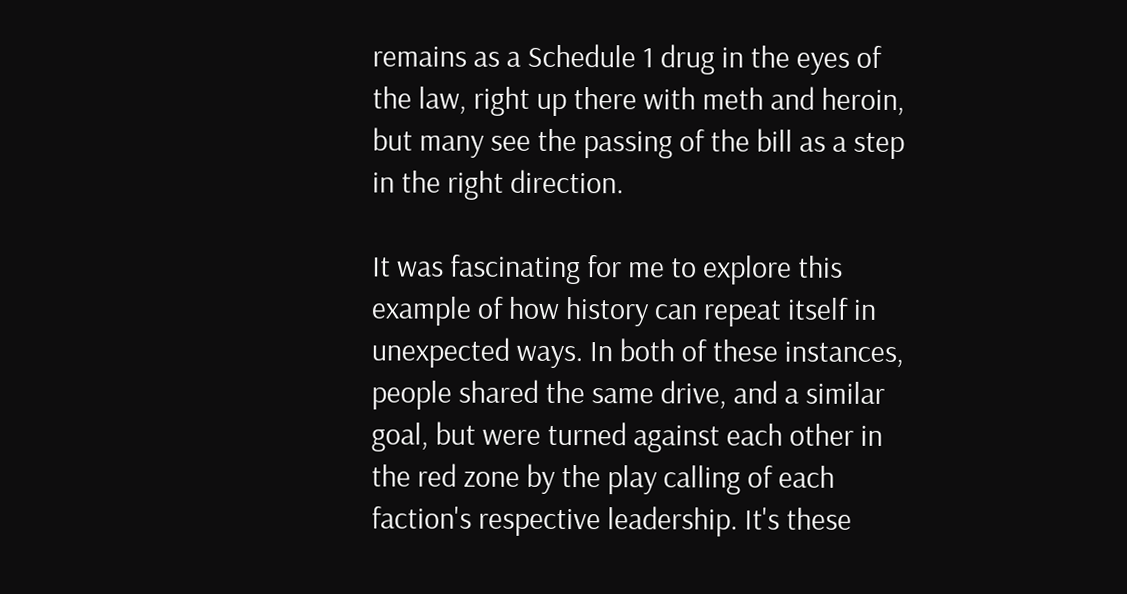remains as a Schedule 1 drug in the eyes of the law, right up there with meth and heroin, but many see the passing of the bill as a step in the right direction.

It was fascinating for me to explore this example of how history can repeat itself in unexpected ways. In both of these instances, people shared the same drive, and a similar goal, but were turned against each other in the red zone by the play calling of each faction's respective leadership. It's these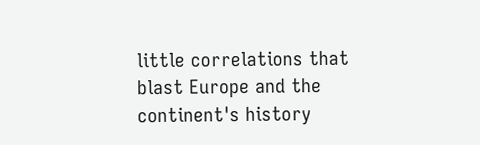little correlations that blast Europe and the continent's history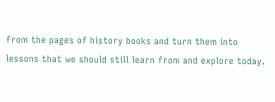from the pages of history books and turn them into lessons that we should still learn from and explore today.